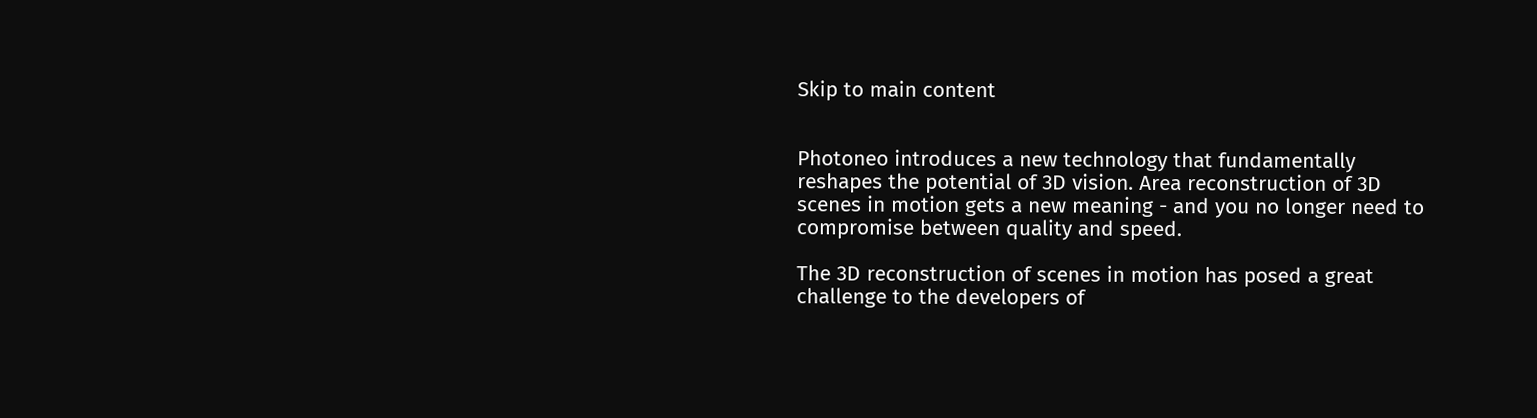Skip to main content


Photoneo introduces a new technology that fundamentally reshapes the potential of 3D vision. Area reconstruction of 3D scenes in motion gets a new meaning - and you no longer need to compromise between quality and speed.

The 3D reconstruction of scenes in motion has posed a great challenge to the developers of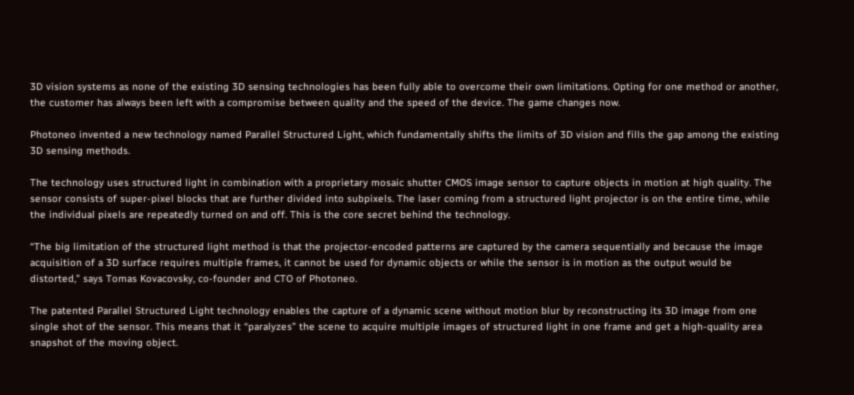3D vision systems as none of the existing 3D sensing technologies has been fully able to overcome their own limitations. Opting for one method or another, the customer has always been left with a compromise between quality and the speed of the device. The game changes now.

Photoneo invented a new technology named Parallel Structured Light, which fundamentally shifts the limits of 3D vision and fills the gap among the existing 3D sensing methods.

The technology uses structured light in combination with a proprietary mosaic shutter CMOS image sensor to capture objects in motion at high quality. The sensor consists of super-pixel blocks that are further divided into subpixels. The laser coming from a structured light projector is on the entire time, while the individual pixels are repeatedly turned on and off. This is the core secret behind the technology.

“The big limitation of the structured light method is that the projector-encoded patterns are captured by the camera sequentially and because the image acquisition of a 3D surface requires multiple frames, it cannot be used for dynamic objects or while the sensor is in motion as the output would be distorted,” says Tomas Kovacovsky, co-founder and CTO of Photoneo.

The patented Parallel Structured Light technology enables the capture of a dynamic scene without motion blur by reconstructing its 3D image from one single shot of the sensor. This means that it “paralyzes” the scene to acquire multiple images of structured light in one frame and get a high-quality area snapshot of the moving object.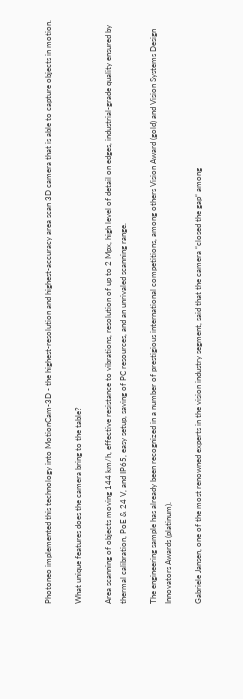Photoneo implemented this technology into MotionCam-3D - the highest-resolution and highest-accuracy area scan 3D camera that is able to capture objects in motion.

What unique features does the camera bring to the table?

Area scanning of objects moving 144 km/h, effective resistance to vibrations, resolution of up to 2 Mpx, high level of detail on edges, industrial-grade quality ensured by thermal calibration, PoE & 24 V, and IP65, easy setup, saving of PC resources, and an unrivaled scanning range.

The engineering sample has already been recognized in a number of prestigious international competitions, among others Vision Award (gold) and Vision Systems Design Innovators Awards (platinum).

Gabriele Jansen, one of the most renowned experts in the vision industry segment, said that the camera “closed the gap“ among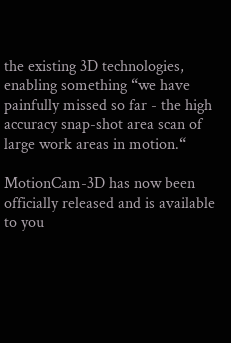the existing 3D technologies, enabling something “we have painfully missed so far - the high accuracy snap-shot area scan of large work areas in motion.“

MotionCam-3D has now been officially released and is available to you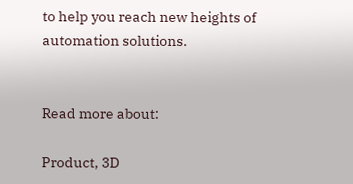to help you reach new heights of automation solutions.


Read more about:

Product, 3D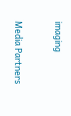imaging

Media Partners